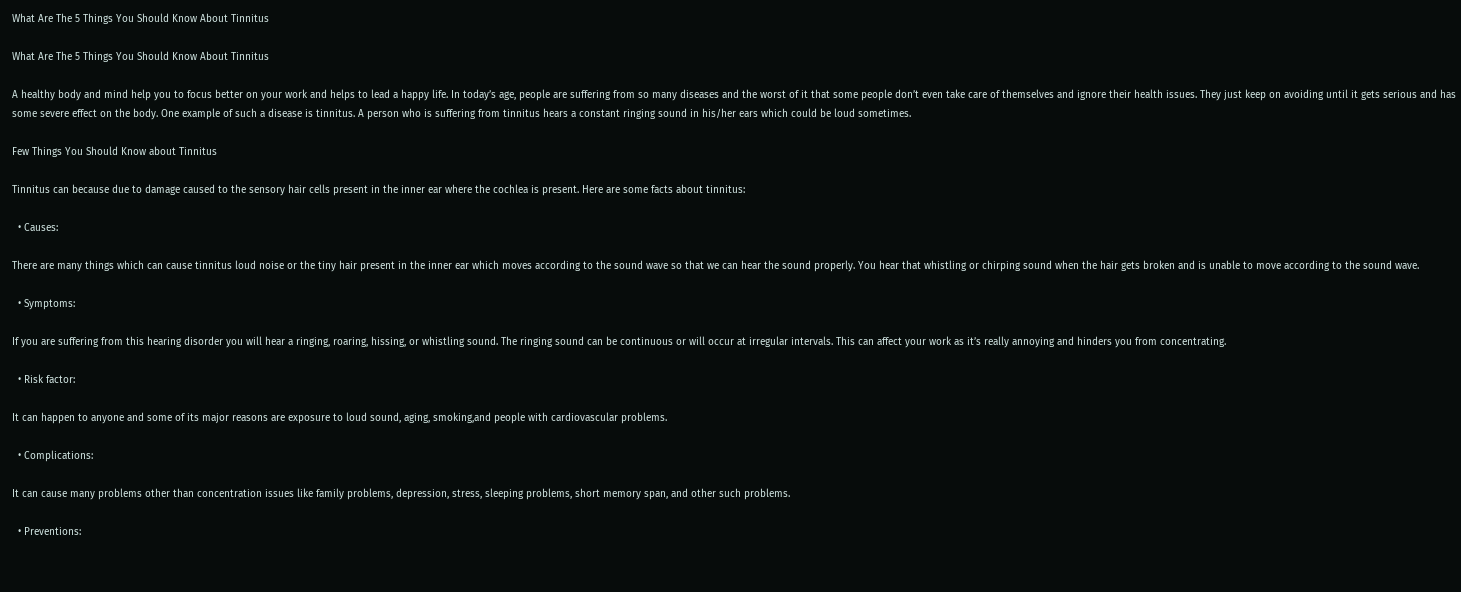What Are The 5 Things You Should Know About Tinnitus

What Are The 5 Things You Should Know About Tinnitus

A healthy body and mind help you to focus better on your work and helps to lead a happy life. In today’s age, people are suffering from so many diseases and the worst of it that some people don’t even take care of themselves and ignore their health issues. They just keep on avoiding until it gets serious and has some severe effect on the body. One example of such a disease is tinnitus. A person who is suffering from tinnitus hears a constant ringing sound in his/her ears which could be loud sometimes.

Few Things You Should Know about Tinnitus

Tinnitus can because due to damage caused to the sensory hair cells present in the inner ear where the cochlea is present. Here are some facts about tinnitus:

  • Causes:

There are many things which can cause tinnitus loud noise or the tiny hair present in the inner ear which moves according to the sound wave so that we can hear the sound properly. You hear that whistling or chirping sound when the hair gets broken and is unable to move according to the sound wave.

  • Symptoms:

If you are suffering from this hearing disorder you will hear a ringing, roaring, hissing, or whistling sound. The ringing sound can be continuous or will occur at irregular intervals. This can affect your work as it’s really annoying and hinders you from concentrating.

  • Risk factor:

It can happen to anyone and some of its major reasons are exposure to loud sound, aging, smoking,and people with cardiovascular problems.

  • Complications:

It can cause many problems other than concentration issues like family problems, depression, stress, sleeping problems, short memory span, and other such problems.

  • Preventions: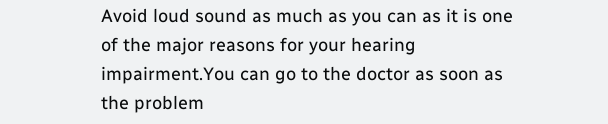Avoid loud sound as much as you can as it is one of the major reasons for your hearing impairment.You can go to the doctor as soon as the problem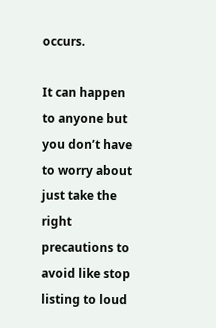occurs.

It can happen to anyone but you don’t have to worry about just take the right precautions to avoid like stop listing to loud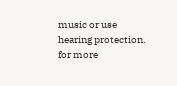music or use hearing protection. for more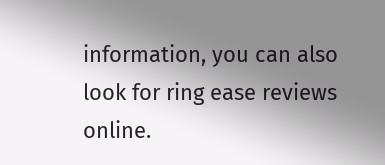information, you can also look for ring ease reviews online.